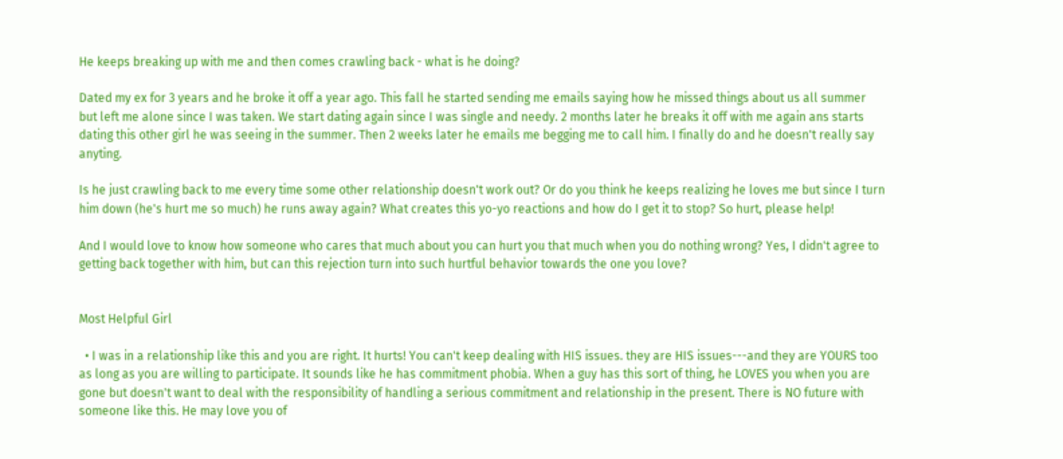He keeps breaking up with me and then comes crawling back - what is he doing?

Dated my ex for 3 years and he broke it off a year ago. This fall he started sending me emails saying how he missed things about us all summer but left me alone since I was taken. We start dating again since I was single and needy. 2 months later he breaks it off with me again ans starts dating this other girl he was seeing in the summer. Then 2 weeks later he emails me begging me to call him. I finally do and he doesn't really say anyting.

Is he just crawling back to me every time some other relationship doesn't work out? Or do you think he keeps realizing he loves me but since I turn him down (he's hurt me so much) he runs away again? What creates this yo-yo reactions and how do I get it to stop? So hurt, please help!

And I would love to know how someone who cares that much about you can hurt you that much when you do nothing wrong? Yes, I didn't agree to getting back together with him, but can this rejection turn into such hurtful behavior towards the one you love?


Most Helpful Girl

  • I was in a relationship like this and you are right. It hurts! You can't keep dealing with HIS issues. they are HIS issues---and they are YOURS too as long as you are willing to participate. It sounds like he has commitment phobia. When a guy has this sort of thing, he LOVES you when you are gone but doesn't want to deal with the responsibility of handling a serious commitment and relationship in the present. There is NO future with someone like this. He may love you of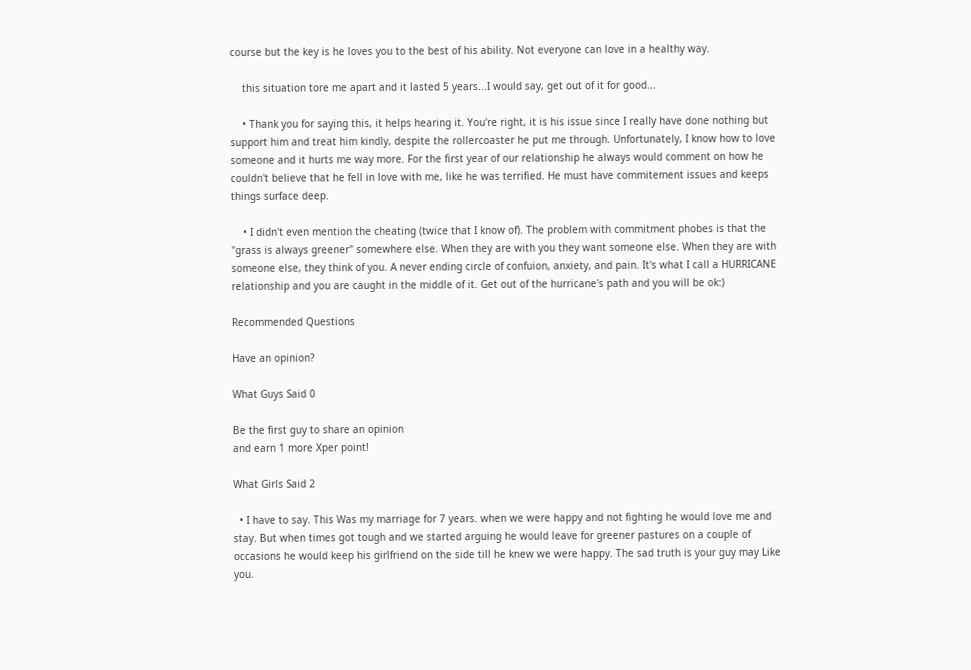course but the key is he loves you to the best of his ability. Not everyone can love in a healthy way.

    this situation tore me apart and it lasted 5 years...I would say, get out of it for good...

    • Thank you for saying this, it helps hearing it. You're right, it is his issue since I really have done nothing but support him and treat him kindly, despite the rollercoaster he put me through. Unfortunately, I know how to love someone and it hurts me way more. For the first year of our relationship he always would comment on how he couldn't believe that he fell in love with me, like he was terrified. He must have commitement issues and keeps things surface deep.

    • I didn't even mention the cheating (twice that I know of). The problem with commitment phobes is that the "grass is always greener" somewhere else. When they are with you they want someone else. When they are with someone else, they think of you. A never ending circle of confuion, anxiety, and pain. It's what I call a HURRICANE relationship and you are caught in the middle of it. Get out of the hurricane's path and you will be ok:)

Recommended Questions

Have an opinion?

What Guys Said 0

Be the first guy to share an opinion
and earn 1 more Xper point!

What Girls Said 2

  • I have to say. This Was my marriage for 7 years. when we were happy and not fighting he would love me and stay. But when times got tough and we started arguing he would leave for greener pastures on a couple of occasions he would keep his girlfriend on the side till he knew we were happy. The sad truth is your guy may Like you.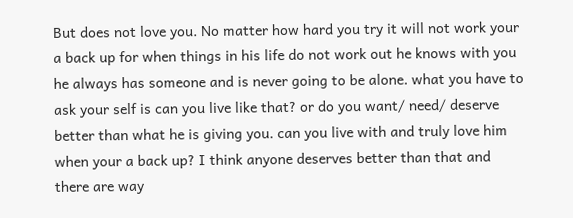But does not love you. No matter how hard you try it will not work your a back up for when things in his life do not work out he knows with you he always has someone and is never going to be alone. what you have to ask your self is can you live like that? or do you want/ need/ deserve better than what he is giving you. can you live with and truly love him when your a back up? I think anyone deserves better than that and there are way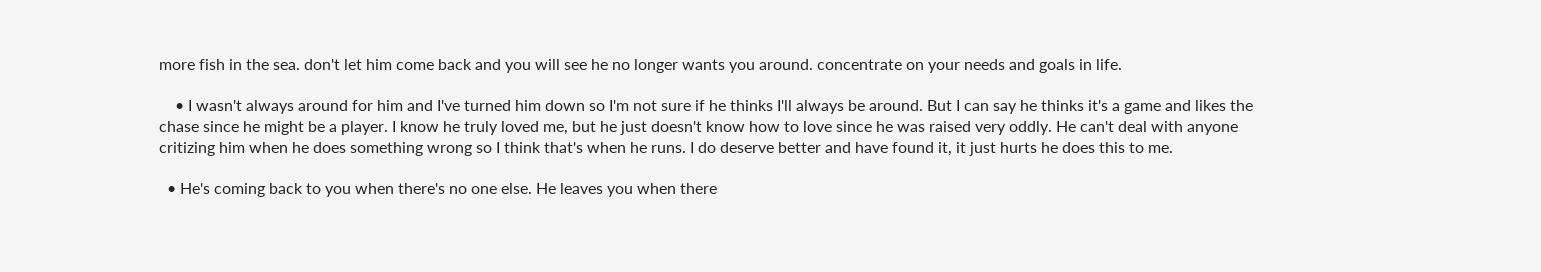more fish in the sea. don't let him come back and you will see he no longer wants you around. concentrate on your needs and goals in life.

    • I wasn't always around for him and I've turned him down so I'm not sure if he thinks I'll always be around. But I can say he thinks it's a game and likes the chase since he might be a player. I know he truly loved me, but he just doesn't know how to love since he was raised very oddly. He can't deal with anyone critizing him when he does something wrong so I think that's when he runs. I do deserve better and have found it, it just hurts he does this to me.

  • He's coming back to you when there's no one else. He leaves you when there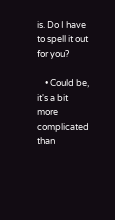is. Do I have to spell it out for you?

    • Could be, it's a bit more complicated than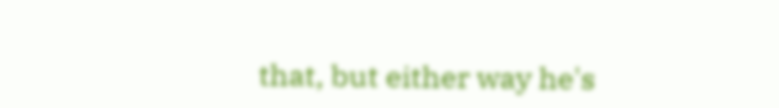that, but either way he's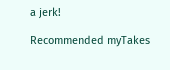a jerk!

Recommended myTakes